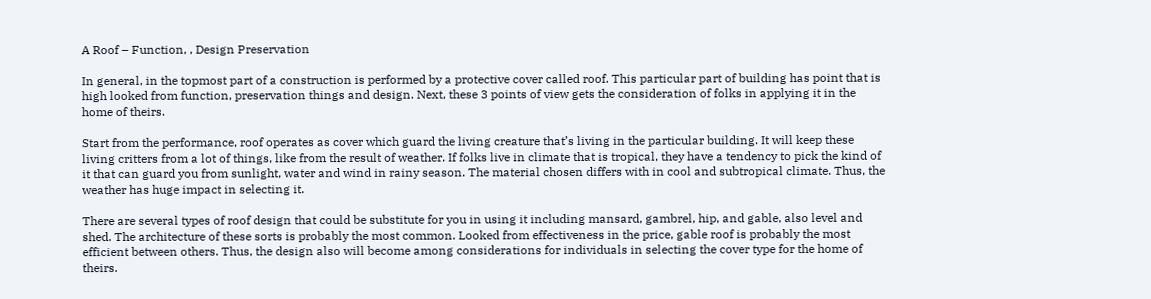A Roof – Function, , Design Preservation

In general, in the topmost part of a construction is performed by a protective cover called roof. This particular part of building has point that is high looked from function, preservation things and design. Next, these 3 points of view gets the consideration of folks in applying it in the home of theirs.

Start from the performance, roof operates as cover which guard the living creature that’s living in the particular building. It will keep these living critters from a lot of things, like from the result of weather. If folks live in climate that is tropical, they have a tendency to pick the kind of it that can guard you from sunlight, water and wind in rainy season. The material chosen differs with in cool and subtropical climate. Thus, the weather has huge impact in selecting it.

There are several types of roof design that could be substitute for you in using it including mansard, gambrel, hip, and gable, also level and shed. The architecture of these sorts is probably the most common. Looked from effectiveness in the price, gable roof is probably the most efficient between others. Thus, the design also will become among considerations for individuals in selecting the cover type for the home of theirs.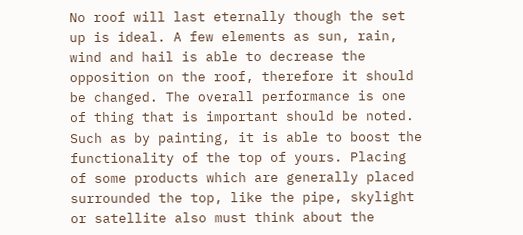No roof will last eternally though the set up is ideal. A few elements as sun, rain, wind and hail is able to decrease the opposition on the roof, therefore it should be changed. The overall performance is one of thing that is important should be noted. Such as by painting, it is able to boost the functionality of the top of yours. Placing of some products which are generally placed surrounded the top, like the pipe, skylight or satellite also must think about the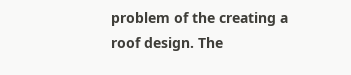problem of the creating a roof design. The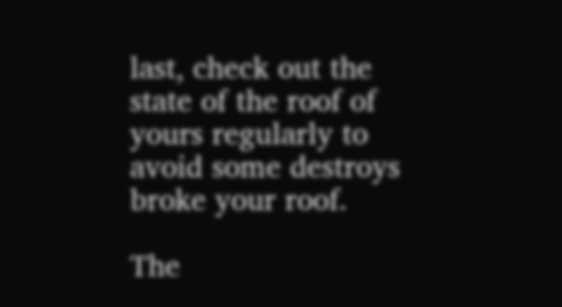last, check out the state of the roof of yours regularly to avoid some destroys broke your roof.

The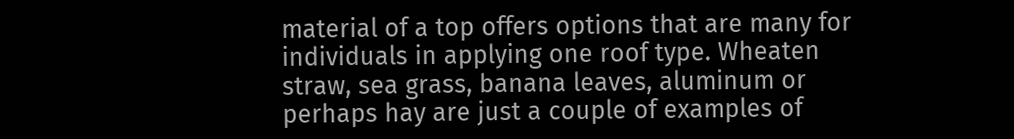material of a top offers options that are many for individuals in applying one roof type. Wheaten straw, sea grass, banana leaves, aluminum or perhaps hay are just a couple of examples of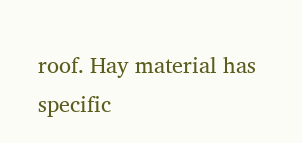roof. Hay material has specific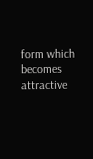form which becomes attractive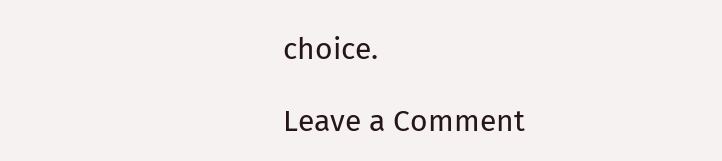choice.

Leave a Comment